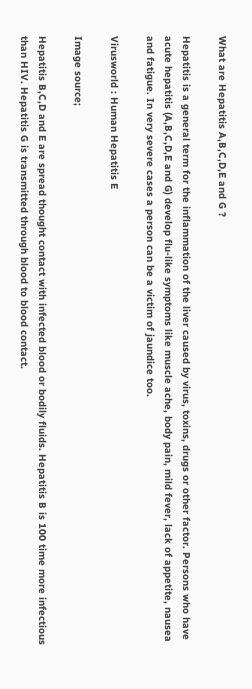What are Hepatitis A,B,C,D,E and G ?

Hepatitis is a general term for the inflammation of the liver caused by virus, toxins, drugs or other factor. Persons who have acute hepatitis (A,B,C,D,E and G) develop flu-like symptoms like muscle ache, body pain, mild fever, lack of appetite, nausea and fatigue. In very severe cases a person can be a victim of jaundice too.

Virusworld : Human Hepatitis E

Image source;

Hepatitis B,C,D and E are spread thought contact with infected blood or bodily fluids. Hepatitis B is 100 time more infectious than HIV. Hepatitis G is transmitted through blood to blood contact.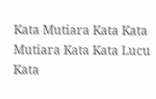Kata Mutiara Kata Kata Mutiara Kata Kata Lucu Kata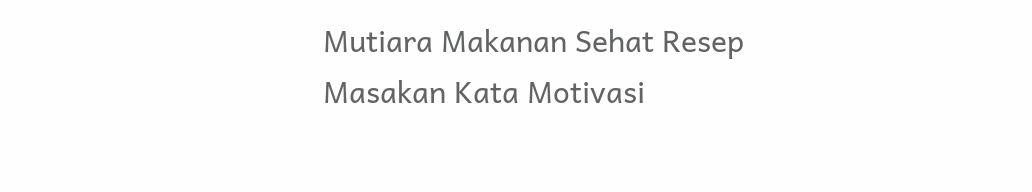Mutiara Makanan Sehat Resep Masakan Kata Motivasi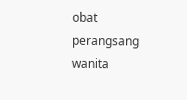obat perangsang wanita